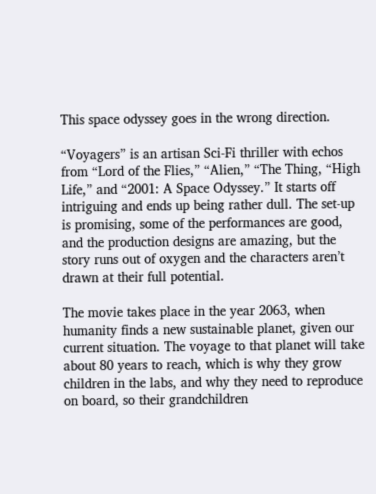This space odyssey goes in the wrong direction.

“Voyagers” is an artisan Sci-Fi thriller with echos from “Lord of the Flies,” “Alien,” “The Thing, “High Life,” and “2001: A Space Odyssey.” It starts off intriguing and ends up being rather dull. The set-up is promising, some of the performances are good, and the production designs are amazing, but the story runs out of oxygen and the characters aren’t drawn at their full potential.

The movie takes place in the year 2063, when humanity finds a new sustainable planet, given our current situation. The voyage to that planet will take about 80 years to reach, which is why they grow children in the labs, and why they need to reproduce on board, so their grandchildren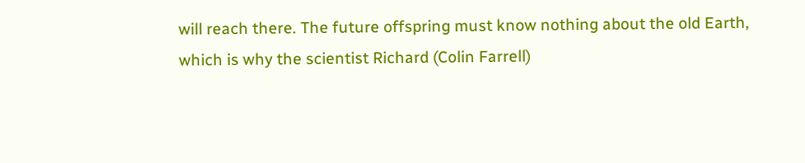will reach there. The future offspring must know nothing about the old Earth, which is why the scientist Richard (Colin Farrell)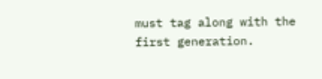must tag along with the first generation.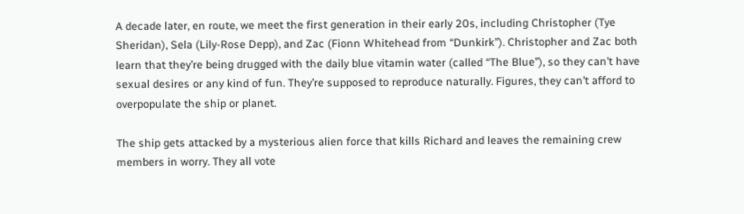A decade later, en route, we meet the first generation in their early 20s, including Christopher (Tye Sheridan), Sela (Lily-Rose Depp), and Zac (Fionn Whitehead from “Dunkirk”). Christopher and Zac both learn that they’re being drugged with the daily blue vitamin water (called “The Blue”), so they can’t have sexual desires or any kind of fun. They’re supposed to reproduce naturally. Figures, they can’t afford to overpopulate the ship or planet.

The ship gets attacked by a mysterious alien force that kills Richard and leaves the remaining crew members in worry. They all vote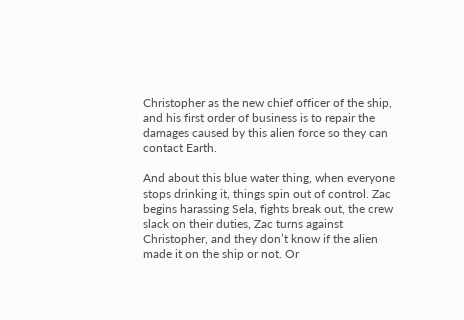Christopher as the new chief officer of the ship, and his first order of business is to repair the damages caused by this alien force so they can contact Earth.

And about this blue water thing, when everyone stops drinking it, things spin out of control. Zac begins harassing Sela, fights break out, the crew slack on their duties, Zac turns against Christopher, and they don’t know if the alien made it on the ship or not. Or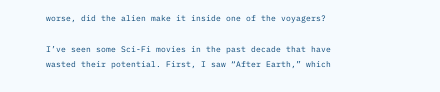worse, did the alien make it inside one of the voyagers?

I’ve seen some Sci-Fi movies in the past decade that have wasted their potential. First, I saw “After Earth,” which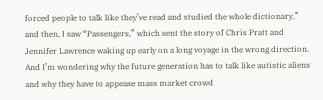forced people to talk like they’ve read and studied the whole dictionary,” and then, I saw “Passengers,” which sent the story of Chris Pratt and Jennifer Lawrence waking up early on a long voyage in the wrong direction. And I’m wondering why the future generation has to talk like autistic aliens and why they have to appease mass market crowd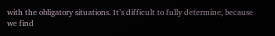with the obligatory situations. It’s difficult to fully determine, because we find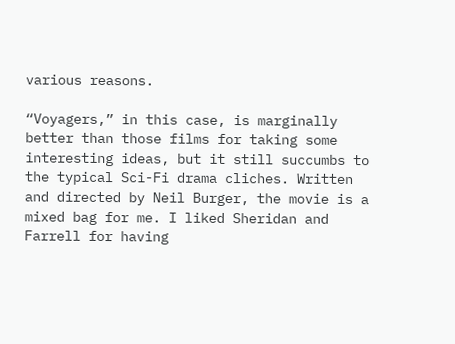various reasons.

“Voyagers,” in this case, is marginally better than those films for taking some interesting ideas, but it still succumbs to the typical Sci-Fi drama cliches. Written and directed by Neil Burger, the movie is a mixed bag for me. I liked Sheridan and Farrell for having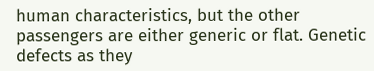human characteristics, but the other passengers are either generic or flat. Genetic defects as they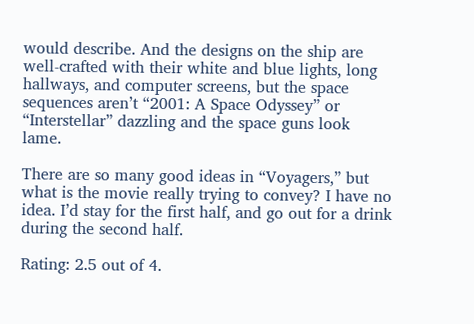would describe. And the designs on the ship are well-crafted with their white and blue lights, long hallways, and computer screens, but the space sequences aren’t “2001: A Space Odyssey” or “Interstellar” dazzling and the space guns look lame.

There are so many good ideas in “Voyagers,” but what is the movie really trying to convey? I have no idea. I’d stay for the first half, and go out for a drink during the second half.

Rating: 2.5 out of 4.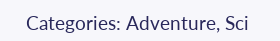Categories: Adventure, Sci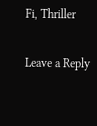Fi, Thriller

Leave a Reply